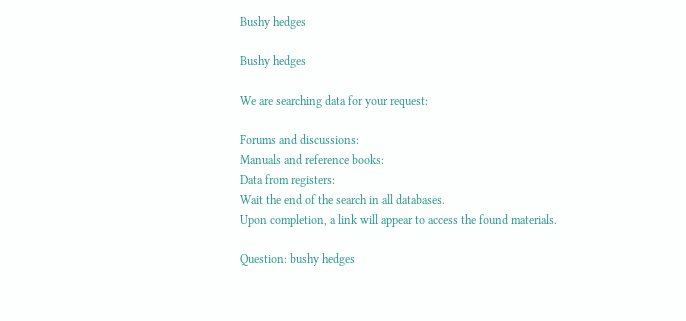Bushy hedges

Bushy hedges

We are searching data for your request:

Forums and discussions:
Manuals and reference books:
Data from registers:
Wait the end of the search in all databases.
Upon completion, a link will appear to access the found materials.

Question: bushy hedges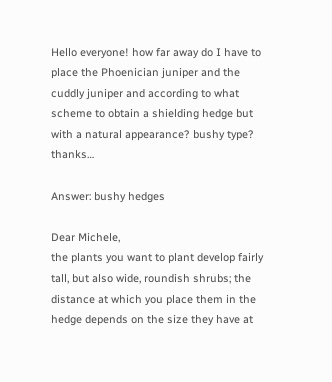Hello everyone! how far away do I have to place the Phoenician juniper and the cuddly juniper and according to what scheme to obtain a shielding hedge but with a natural appearance? bushy type? thanks…

Answer: bushy hedges

Dear Michele,
the plants you want to plant develop fairly tall, but also wide, roundish shrubs; the distance at which you place them in the hedge depends on the size they have at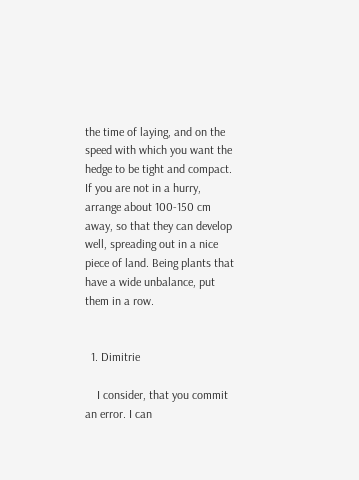the time of laying, and on the speed with which you want the hedge to be tight and compact. If you are not in a hurry, arrange about 100-150 cm away, so that they can develop well, spreading out in a nice piece of land. Being plants that have a wide unbalance, put them in a row.


  1. Dimitrie

    I consider, that you commit an error. I can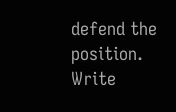defend the position. Write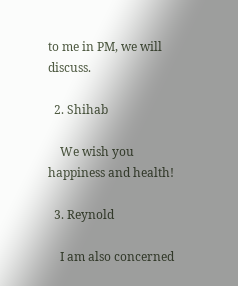to me in PM, we will discuss.

  2. Shihab

    We wish you happiness and health!

  3. Reynold

    I am also concerned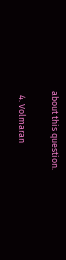about this question.

  4. Volmaran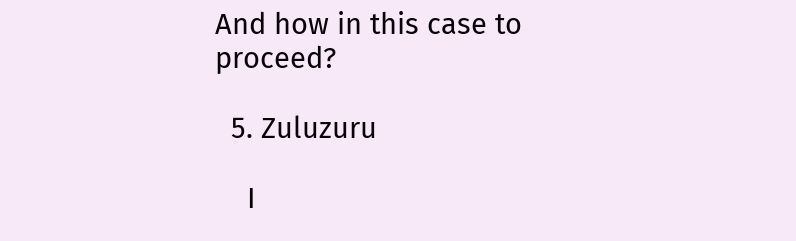And how in this case to proceed?

  5. Zuluzuru

    I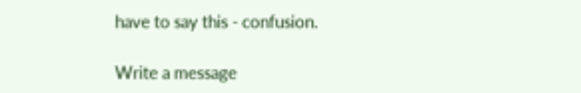have to say this - confusion.

Write a message